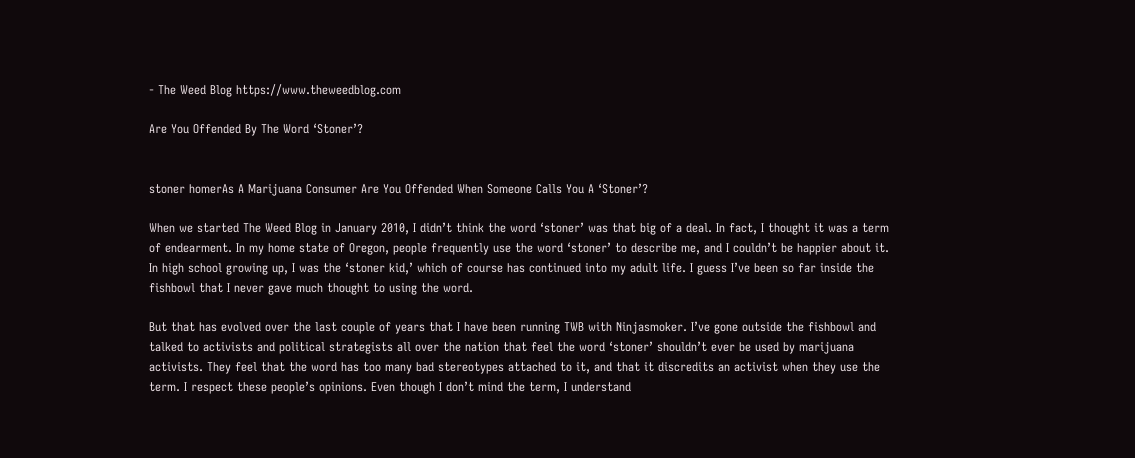- The Weed Blog https://www.theweedblog.com

Are You Offended By The Word ‘Stoner’?


stoner homerAs A Marijuana Consumer Are You Offended When Someone Calls You A ‘Stoner’?

When we started The Weed Blog in January 2010, I didn’t think the word ‘stoner’ was that big of a deal. In fact, I thought it was a term of endearment. In my home state of Oregon, people frequently use the word ‘stoner’ to describe me, and I couldn’t be happier about it. In high school growing up, I was the ‘stoner kid,’ which of course has continued into my adult life. I guess I’ve been so far inside the fishbowl that I never gave much thought to using the word.

But that has evolved over the last couple of years that I have been running TWB with Ninjasmoker. I’ve gone outside the fishbowl and talked to activists and political strategists all over the nation that feel the word ‘stoner’ shouldn’t ever be used by marijuana activists. They feel that the word has too many bad stereotypes attached to it, and that it discredits an activist when they use the term. I respect these people’s opinions. Even though I don’t mind the term, I understand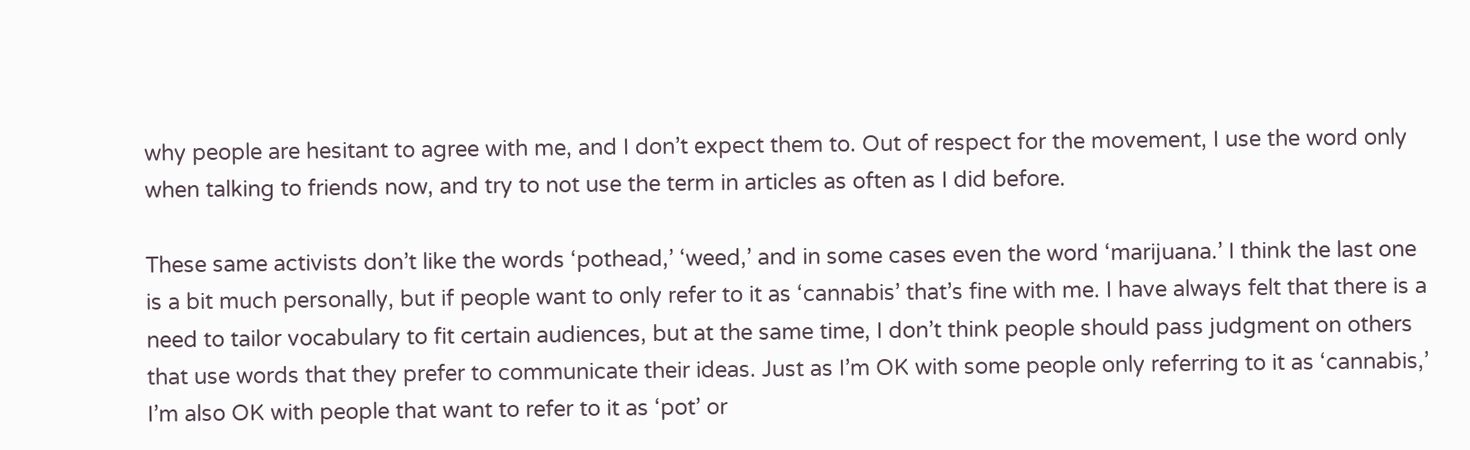why people are hesitant to agree with me, and I don’t expect them to. Out of respect for the movement, I use the word only when talking to friends now, and try to not use the term in articles as often as I did before.

These same activists don’t like the words ‘pothead,’ ‘weed,’ and in some cases even the word ‘marijuana.’ I think the last one is a bit much personally, but if people want to only refer to it as ‘cannabis’ that’s fine with me. I have always felt that there is a need to tailor vocabulary to fit certain audiences, but at the same time, I don’t think people should pass judgment on others that use words that they prefer to communicate their ideas. Just as I’m OK with some people only referring to it as ‘cannabis,’ I’m also OK with people that want to refer to it as ‘pot’ or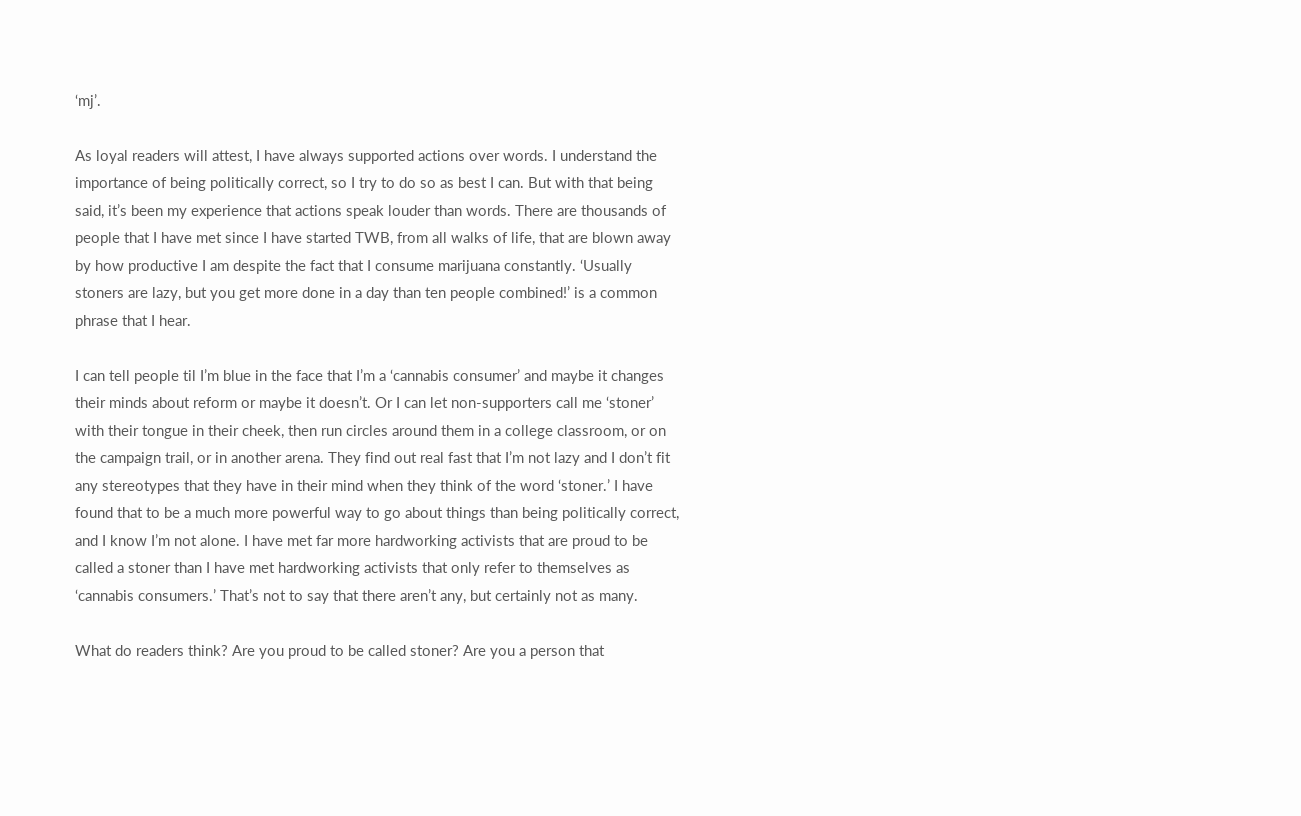‘mj’.

As loyal readers will attest, I have always supported actions over words. I understand the importance of being politically correct, so I try to do so as best I can. But with that being said, it’s been my experience that actions speak louder than words. There are thousands of people that I have met since I have started TWB, from all walks of life, that are blown away by how productive I am despite the fact that I consume marijuana constantly. ‘Usually stoners are lazy, but you get more done in a day than ten people combined!’ is a common phrase that I hear.

I can tell people til I’m blue in the face that I’m a ‘cannabis consumer’ and maybe it changes their minds about reform or maybe it doesn’t. Or I can let non-supporters call me ‘stoner’ with their tongue in their cheek, then run circles around them in a college classroom, or on the campaign trail, or in another arena. They find out real fast that I’m not lazy and I don’t fit any stereotypes that they have in their mind when they think of the word ‘stoner.’ I have found that to be a much more powerful way to go about things than being politically correct, and I know I’m not alone. I have met far more hardworking activists that are proud to be called a stoner than I have met hardworking activists that only refer to themselves as ‘cannabis consumers.’ That’s not to say that there aren’t any, but certainly not as many.

What do readers think? Are you proud to be called stoner? Are you a person that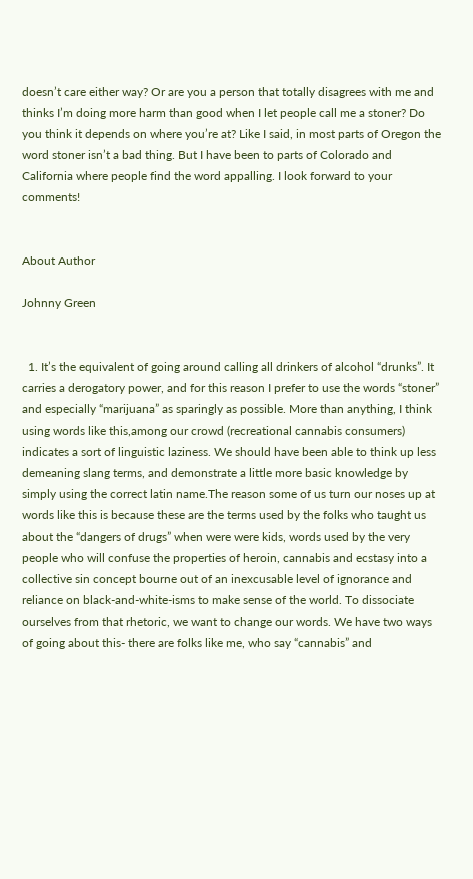doesn’t care either way? Or are you a person that totally disagrees with me and thinks I’m doing more harm than good when I let people call me a stoner? Do you think it depends on where you’re at? Like I said, in most parts of Oregon the word stoner isn’t a bad thing. But I have been to parts of Colorado and California where people find the word appalling. I look forward to your comments!


About Author

Johnny Green


  1. It’s the equivalent of going around calling all drinkers of alcohol “drunks”. It carries a derogatory power, and for this reason I prefer to use the words “stoner” and especially “marijuana” as sparingly as possible. More than anything, I think using words like this,among our crowd (recreational cannabis consumers) indicates a sort of linguistic laziness. We should have been able to think up less demeaning slang terms, and demonstrate a little more basic knowledge by simply using the correct latin name.The reason some of us turn our noses up at words like this is because these are the terms used by the folks who taught us about the “dangers of drugs” when were were kids, words used by the very people who will confuse the properties of heroin, cannabis and ecstasy into a collective sin concept bourne out of an inexcusable level of ignorance and reliance on black-and-white-isms to make sense of the world. To dissociate ourselves from that rhetoric, we want to change our words. We have two ways of going about this- there are folks like me, who say “cannabis” and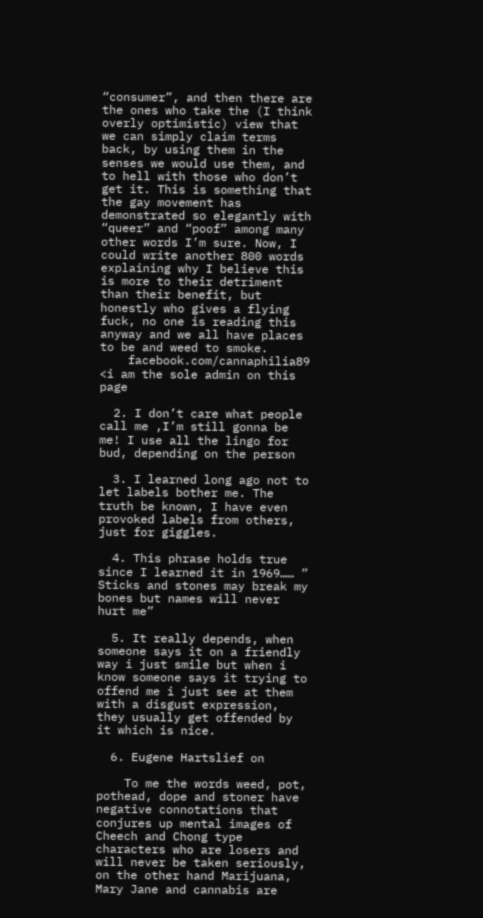“consumer”, and then there are the ones who take the (I think overly optimistic) view that we can simply claim terms back, by using them in the senses we would use them, and to hell with those who don’t get it. This is something that the gay movement has demonstrated so elegantly with “queer” and “poof” among many other words I’m sure. Now, I could write another 800 words explaining why I believe this is more to their detriment than their benefit, but honestly who gives a flying fuck, no one is reading this anyway and we all have places to be and weed to smoke.
    facebook.com/cannaphilia89 <i am the sole admin on this page

  2. I don’t care what people call me ,I’m still gonna be me! I use all the lingo for bud, depending on the person

  3. I learned long ago not to let labels bother me. The truth be known, I have even provoked labels from others, just for giggles.

  4. This phrase holds true since I learned it in 1969…… ” Sticks and stones may break my bones but names will never hurt me”

  5. It really depends, when someone says it on a friendly way i just smile but when i know someone says it trying to offend me i just see at them with a disgust expression, they usually get offended by it which is nice.

  6. Eugene Hartslief on

    To me the words weed, pot, pothead, dope and stoner have negative connotations that conjures up mental images of Cheech and Chong type characters who are losers and will never be taken seriously, on the other hand Marijuana, Mary Jane and cannabis are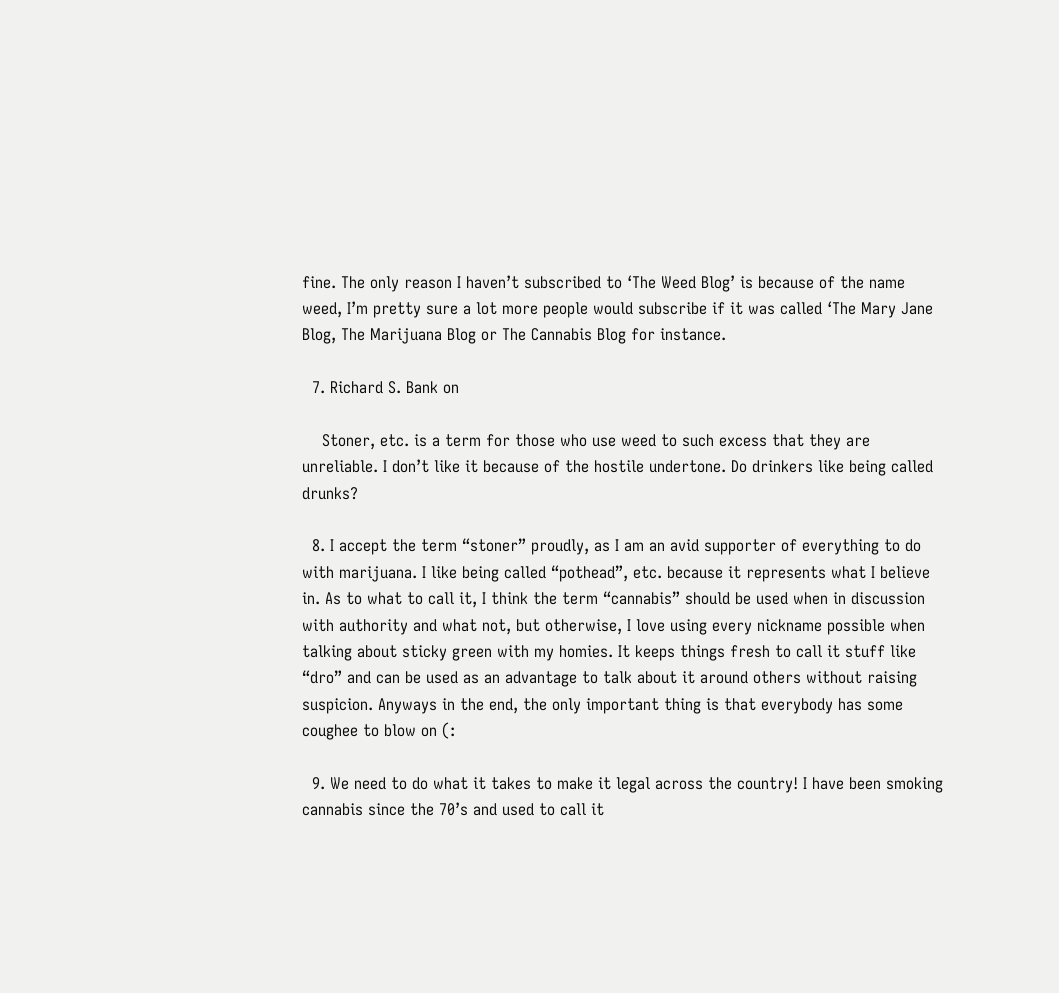fine. The only reason I haven’t subscribed to ‘The Weed Blog’ is because of the name weed, I’m pretty sure a lot more people would subscribe if it was called ‘The Mary Jane Blog, The Marijuana Blog or The Cannabis Blog for instance.

  7. Richard S. Bank on

    Stoner, etc. is a term for those who use weed to such excess that they are unreliable. I don’t like it because of the hostile undertone. Do drinkers like being called drunks?

  8. I accept the term “stoner” proudly, as I am an avid supporter of everything to do with marijuana. I like being called “pothead”, etc. because it represents what I believe in. As to what to call it, I think the term “cannabis” should be used when in discussion with authority and what not, but otherwise, I love using every nickname possible when talking about sticky green with my homies. It keeps things fresh to call it stuff like “dro” and can be used as an advantage to talk about it around others without raising suspicion. Anyways in the end, the only important thing is that everybody has some coughee to blow on (:

  9. We need to do what it takes to make it legal across the country! I have been smoking cannabis since the 70’s and used to call it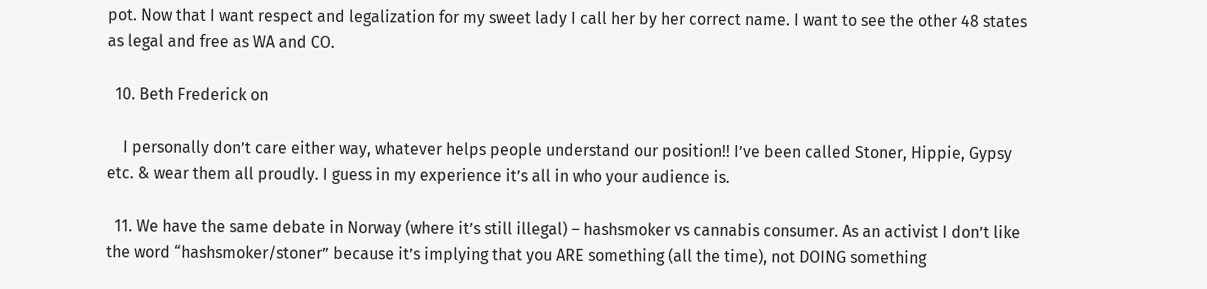pot. Now that I want respect and legalization for my sweet lady I call her by her correct name. I want to see the other 48 states as legal and free as WA and CO.

  10. Beth Frederick on

    I personally don’t care either way, whatever helps people understand our position!! I’ve been called Stoner, Hippie, Gypsy etc. & wear them all proudly. I guess in my experience it’s all in who your audience is.

  11. We have the same debate in Norway (where it’s still illegal) – hashsmoker vs cannabis consumer. As an activist I don’t like the word “hashsmoker/stoner” because it’s implying that you ARE something (all the time), not DOING something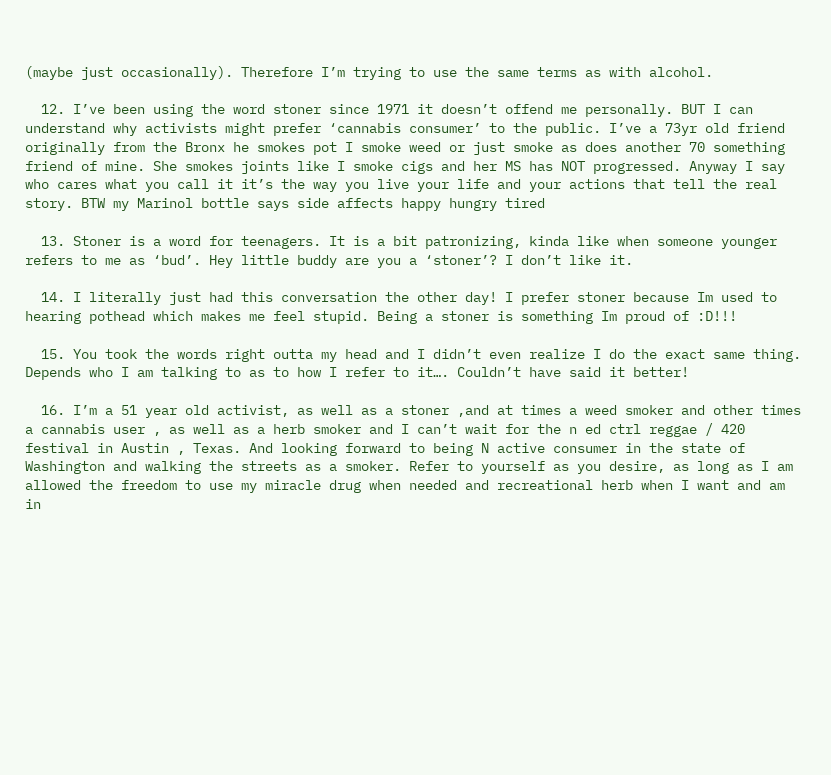(maybe just occasionally). Therefore I’m trying to use the same terms as with alcohol.

  12. I’ve been using the word stoner since 1971 it doesn’t offend me personally. BUT I can understand why activists might prefer ‘cannabis consumer’ to the public. I’ve a 73yr old friend originally from the Bronx he smokes pot I smoke weed or just smoke as does another 70 something friend of mine. She smokes joints like I smoke cigs and her MS has NOT progressed. Anyway I say who cares what you call it it’s the way you live your life and your actions that tell the real story. BTW my Marinol bottle says side affects happy hungry tired

  13. Stoner is a word for teenagers. It is a bit patronizing, kinda like when someone younger refers to me as ‘bud’. Hey little buddy are you a ‘stoner’? I don’t like it.

  14. I literally just had this conversation the other day! I prefer stoner because Im used to hearing pothead which makes me feel stupid. Being a stoner is something Im proud of :D!!!

  15. You took the words right outta my head and I didn’t even realize I do the exact same thing. Depends who I am talking to as to how I refer to it…. Couldn’t have said it better!

  16. I’m a 51 year old activist, as well as a stoner ,and at times a weed smoker and other times a cannabis user , as well as a herb smoker and I can’t wait for the n ed ctrl reggae / 420 festival in Austin , Texas. And looking forward to being N active consumer in the state of Washington and walking the streets as a smoker. Refer to yourself as you desire, as long as I am allowed the freedom to use my miracle drug when needed and recreational herb when I want and am in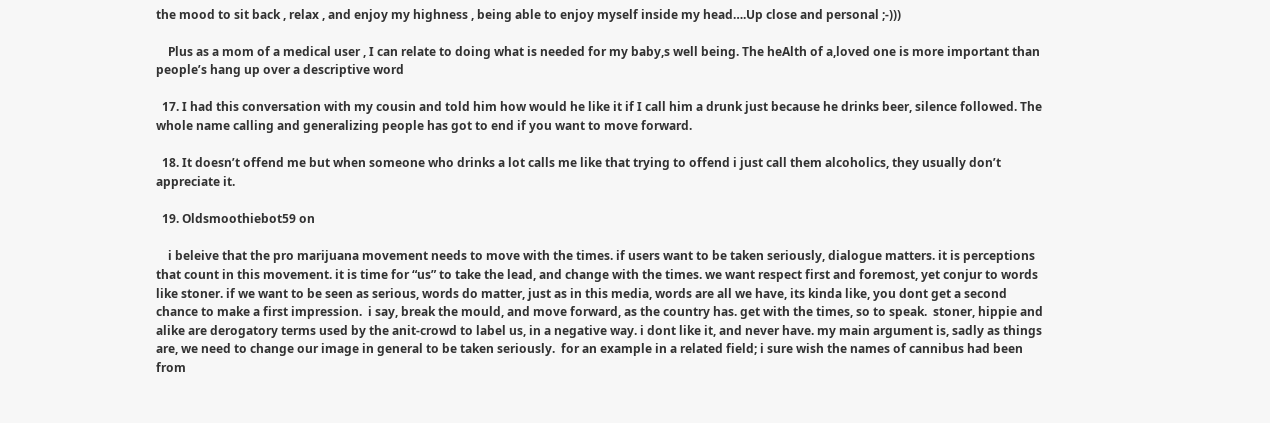the mood to sit back , relax , and enjoy my highness , being able to enjoy myself inside my head….Up close and personal ;-)))

    Plus as a mom of a medical user , I can relate to doing what is needed for my baby,s well being. The heAlth of a,loved one is more important than people’s hang up over a descriptive word

  17. I had this conversation with my cousin and told him how would he like it if I call him a drunk just because he drinks beer, silence followed. The whole name calling and generalizing people has got to end if you want to move forward.

  18. It doesn’t offend me but when someone who drinks a lot calls me like that trying to offend i just call them alcoholics, they usually don’t appreciate it.

  19. Oldsmoothiebot59 on

    i beleive that the pro marijuana movement needs to move with the times. if users want to be taken seriously, dialogue matters. it is perceptions that count in this movement. it is time for “us” to take the lead, and change with the times. we want respect first and foremost, yet conjur to words like stoner. if we want to be seen as serious, words do matter, just as in this media, words are all we have, its kinda like, you dont get a second chance to make a first impression.  i say, break the mould, and move forward, as the country has. get with the times, so to speak.  stoner, hippie and alike are derogatory terms used by the anit-crowd to label us, in a negative way. i dont like it, and never have. my main argument is, sadly as things are, we need to change our image in general to be taken seriously.  for an example in a related field; i sure wish the names of cannibus had been from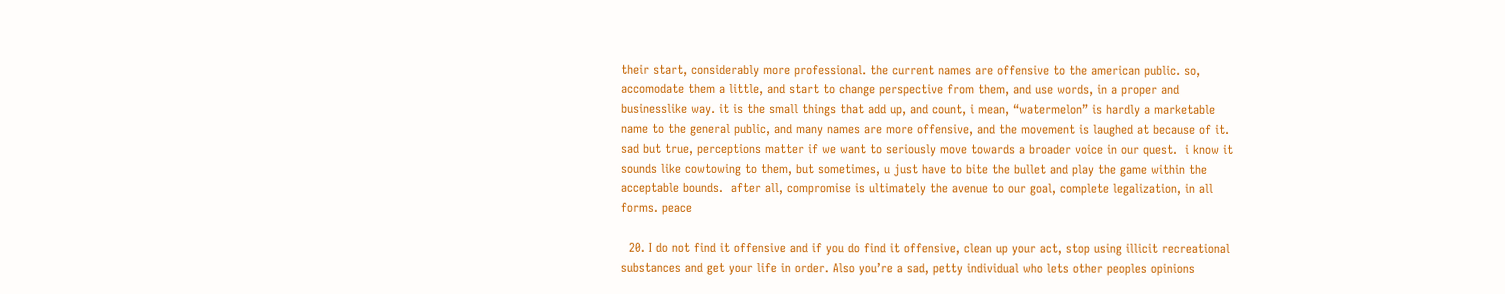their start, considerably more professional. the current names are offensive to the american public. so, accomodate them a little, and start to change perspective from them, and use words, in a proper and businesslike way. it is the small things that add up, and count, i mean, “watermelon” is hardly a marketable name to the general public, and many names are more offensive, and the movement is laughed at because of it. sad but true, perceptions matter if we want to seriously move towards a broader voice in our quest.  i know it sounds like cowtowing to them, but sometimes, u just have to bite the bullet and play the game within the acceptable bounds.  after all, compromise is ultimately the avenue to our goal, complete legalization, in all forms. peace

  20. I do not find it offensive and if you do find it offensive, clean up your act, stop using illicit recreational substances and get your life in order. Also you’re a sad, petty individual who lets other peoples opinions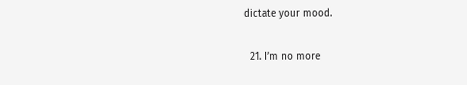dictate your mood.

  21. I’m no more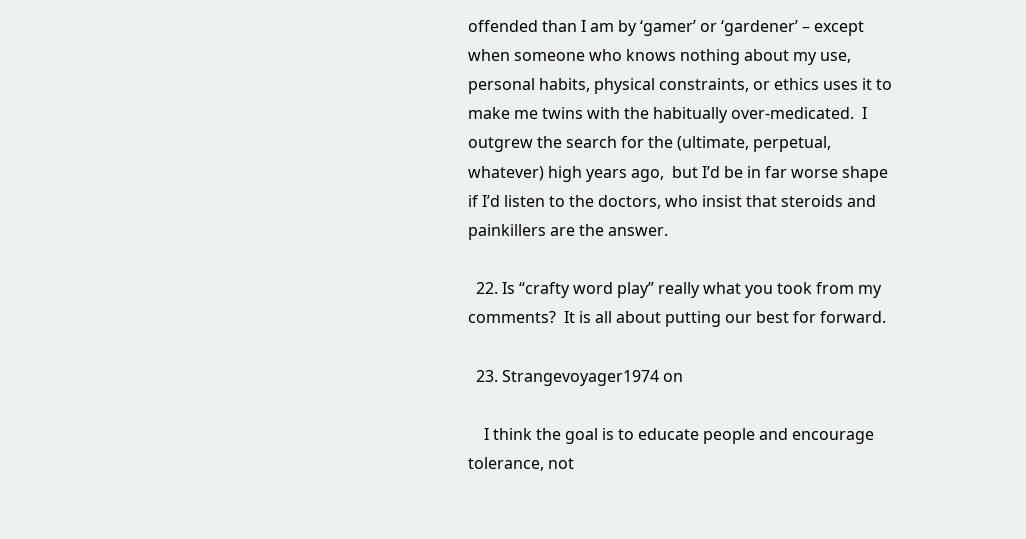offended than I am by ‘gamer’ or ‘gardener’ – except when someone who knows nothing about my use, personal habits, physical constraints, or ethics uses it to make me twins with the habitually over-medicated.  I outgrew the search for the (ultimate, perpetual, whatever) high years ago,  but I’d be in far worse shape if I’d listen to the doctors, who insist that steroids and painkillers are the answer.

  22. Is “crafty word play” really what you took from my comments?  It is all about putting our best for forward.

  23. Strangevoyager1974 on

    I think the goal is to educate people and encourage tolerance, not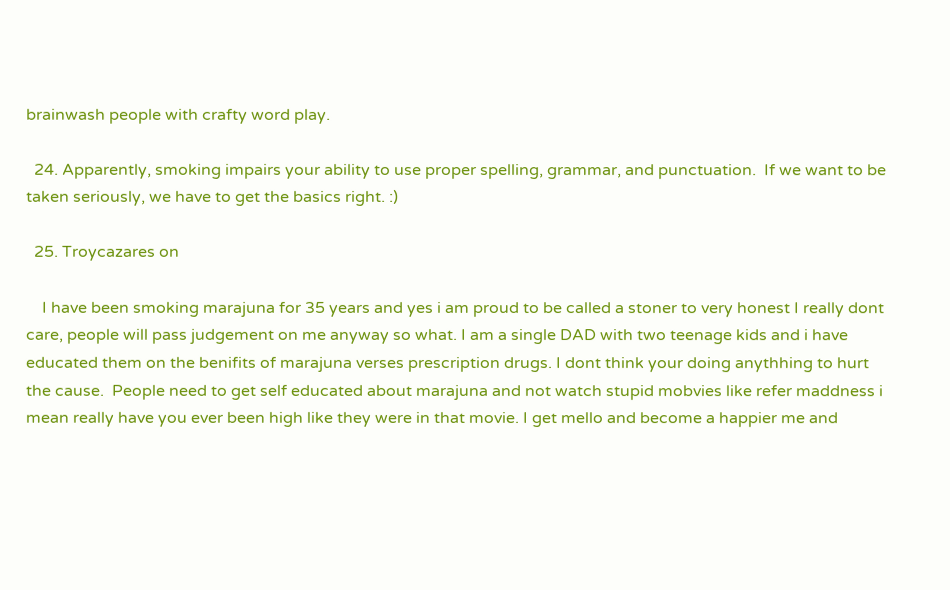brainwash people with crafty word play.

  24. Apparently, smoking impairs your ability to use proper spelling, grammar, and punctuation.  If we want to be taken seriously, we have to get the basics right. :)

  25. Troycazares on

    I have been smoking marajuna for 35 years and yes i am proud to be called a stoner to very honest I really dont care, people will pass judgement on me anyway so what. I am a single DAD with two teenage kids and i have educated them on the benifits of marajuna verses prescription drugs. I dont think your doing anythhing to hurt the cause.  People need to get self educated about marajuna and not watch stupid mobvies like refer maddness i mean really have you ever been high like they were in that movie. I get mello and become a happier me and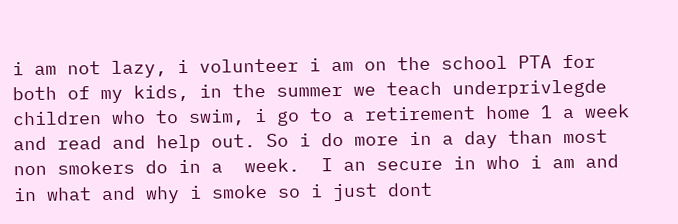i am not lazy, i volunteer i am on the school PTA for both of my kids, in the summer we teach underprivlegde children who to swim, i go to a retirement home 1 a week and read and help out. So i do more in a day than most non smokers do in a  week.  I an secure in who i am and in what and why i smoke so i just dont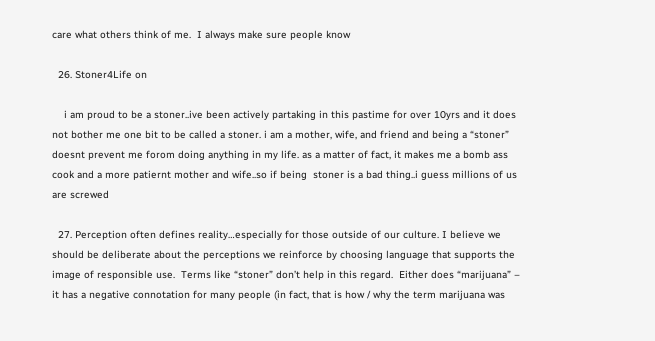care what others think of me.  I always make sure people know

  26. Stoner4Life on

    i am proud to be a stoner..ive been actively partaking in this pastime for over 10yrs and it does not bother me one bit to be called a stoner. i am a mother, wife, and friend and being a “stoner” doesnt prevent me forom doing anything in my life. as a matter of fact, it makes me a bomb ass cook and a more patiernt mother and wife..so if being  stoner is a bad thing..i guess millions of us are screwed

  27. Perception often defines reality…especially for those outside of our culture. I believe we should be deliberate about the perceptions we reinforce by choosing language that supports the image of responsible use.  Terms like “stoner” don’t help in this regard.  Either does “marijuana” – it has a negative connotation for many people (in fact, that is how / why the term marijuana was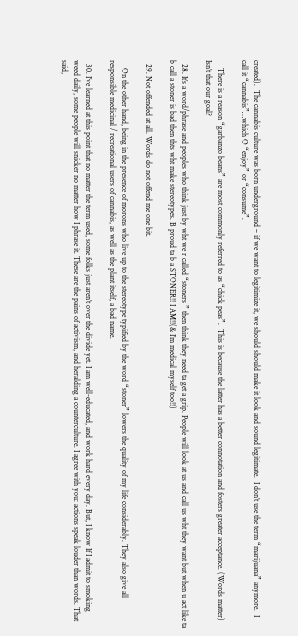created).  The cannabis culture was born underground – if we want to legitimize it, we should should make it look and sound legitimate.  I don’t use the term “marijuana” anymore.  I call it “cannabis”…which O “enjoy” or “consume”.

    There is a reason “garbanzo beans” are most commonly referred to as “chick peas”.  This is because the latter has a better connotation and fosters greater acceptance. (Words matter)   Isn’t that our goal?

  28. It’s a word/phrase and peoples who think just by wht we r called “stoners ” then think they need ta get a grip. People will look at us and call us wht they want but when u act like ta b call a stoner is bad then thts wht make stereotypes. B proud ta b a STONER!! I AM!!(& I’m medical myself too!!)

  29. Not offended at all. Words do not offend me one bit.

    On the other hand, being in the presence of morons who live up to the stereotype typified by the word “stoner” lowers the quality of my life considerably. They also give all responsible medicinal / recreational users of cannabis, as well as the plant itself, a bad name.

  30. I’ve learned at this point that no matter the term used, some folks just aren’t over the divide yet. I am well-educated, and work hard every day. But, I know If I admit to smoking weed daily, some people will snicker no matter how I phrase it. These are the pains of activism, and heralding a counterculture. I agree with you: actions speak louder than words. That said,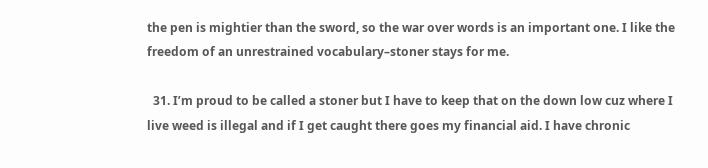the pen is mightier than the sword, so the war over words is an important one. I like the freedom of an unrestrained vocabulary–stoner stays for me.

  31. I’m proud to be called a stoner but I have to keep that on the down low cuz where I live weed is illegal and if I get caught there goes my financial aid. I have chronic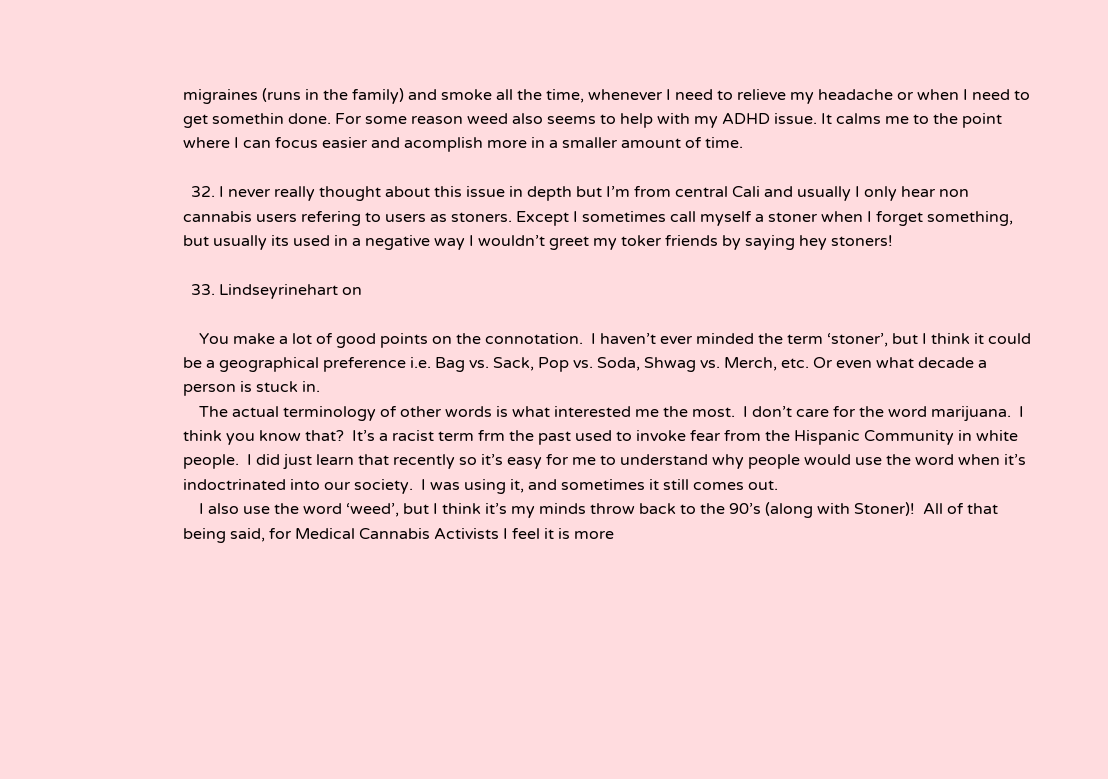migraines (runs in the family) and smoke all the time, whenever I need to relieve my headache or when I need to get somethin done. For some reason weed also seems to help with my ADHD issue. It calms me to the point where I can focus easier and acomplish more in a smaller amount of time.

  32. I never really thought about this issue in depth but I’m from central Cali and usually I only hear non cannabis users refering to users as stoners. Except I sometimes call myself a stoner when I forget something, but usually its used in a negative way I wouldn’t greet my toker friends by saying hey stoners!

  33. Lindseyrinehart on

    You make a lot of good points on the connotation.  I haven’t ever minded the term ‘stoner’, but I think it could be a geographical preference i.e. Bag vs. Sack, Pop vs. Soda, Shwag vs. Merch, etc. Or even what decade a person is stuck in.
    The actual terminology of other words is what interested me the most.  I don’t care for the word marijuana.  I think you know that?  It’s a racist term frm the past used to invoke fear from the Hispanic Community in white people.  I did just learn that recently so it’s easy for me to understand why people would use the word when it’s indoctrinated into our society.  I was using it, and sometimes it still comes out.
    I also use the word ‘weed’, but I think it’s my minds throw back to the 90’s (along with Stoner)!  All of that being said, for Medical Cannabis Activists I feel it is more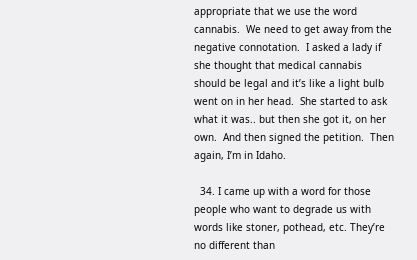appropriate that we use the word cannabis.  We need to get away from the negative connotation.  I asked a lady if she thought that medical cannabis should be legal and it’s like a light bulb went on in her head.  She started to ask what it was.. but then she got it, on her own.  And then signed the petition.  Then again, I’m in Idaho.

  34. I came up with a word for those people who want to degrade us with words like stoner, pothead, etc. They’re no different than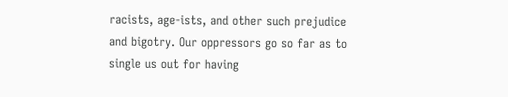racists, age-ists, and other such prejudice and bigotry. Our oppressors go so far as to single us out for having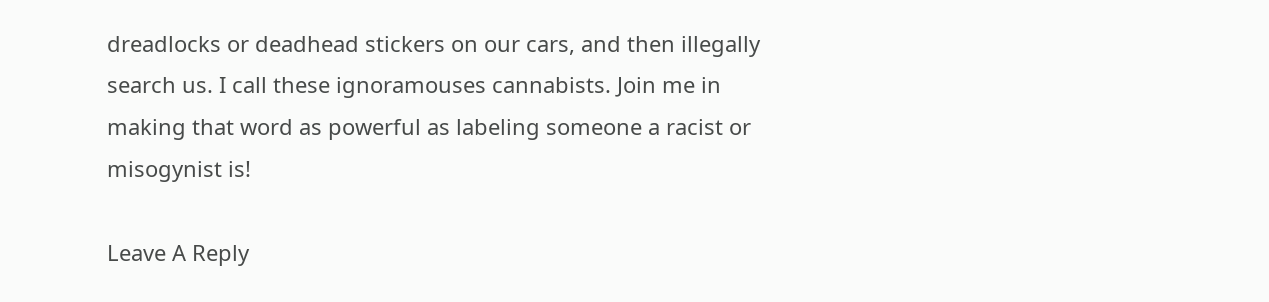dreadlocks or deadhead stickers on our cars, and then illegally search us. I call these ignoramouses cannabists. Join me in making that word as powerful as labeling someone a racist or misogynist is!

Leave A Reply